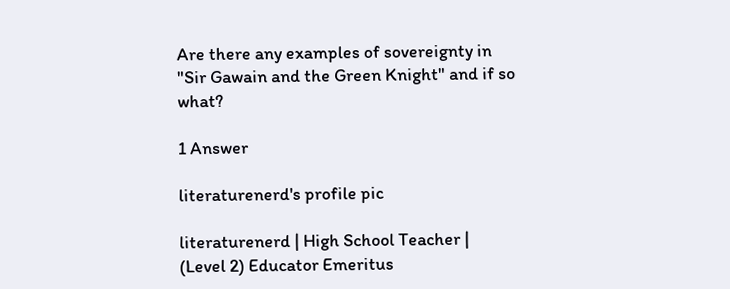Are there any examples of sovereignty in "Sir Gawain and the Green Knight" and if so what?

1 Answer

literaturenerd's profile pic

literaturenerd | High School Teacher | (Level 2) Educator Emeritus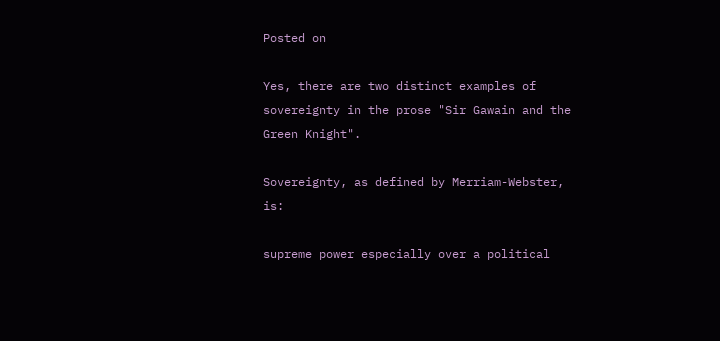Posted on

Yes, there are two distinct examples of sovereignty in the prose "Sir Gawain and the Green Knight".

Sovereignty, as defined by Merriam-Webster, is:

supreme power especially over a political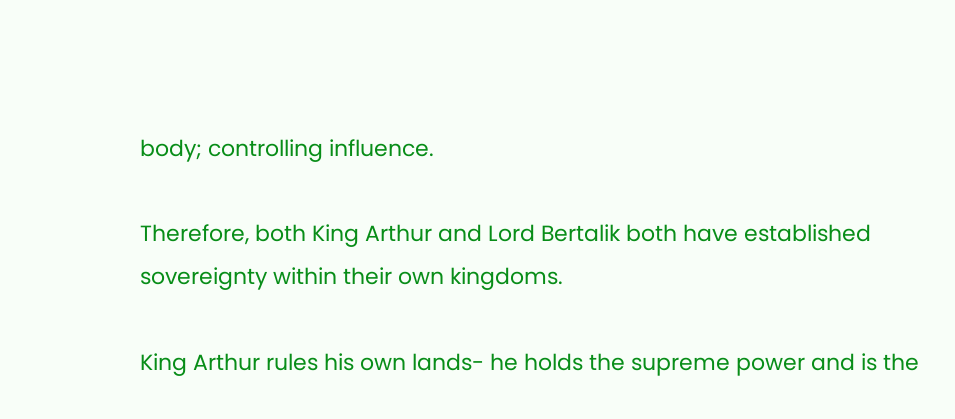body; controlling influence.

Therefore, both King Arthur and Lord Bertalik both have established sovereignty within their own kingdoms.

King Arthur rules his own lands- he holds the supreme power and is the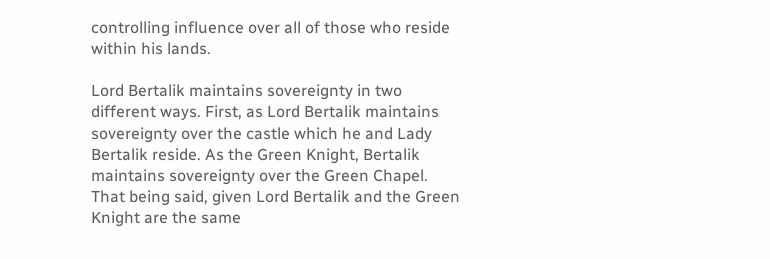controlling influence over all of those who reside within his lands.

Lord Bertalik maintains sovereignty in two different ways. First, as Lord Bertalik maintains sovereignty over the castle which he and Lady Bertalik reside. As the Green Knight, Bertalik maintains sovereignty over the Green Chapel. That being said, given Lord Bertalik and the Green Knight are the same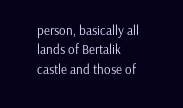person, basically all lands of Bertalik castle and those of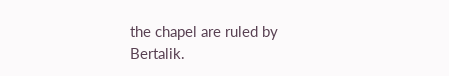the chapel are ruled by Bertalik.